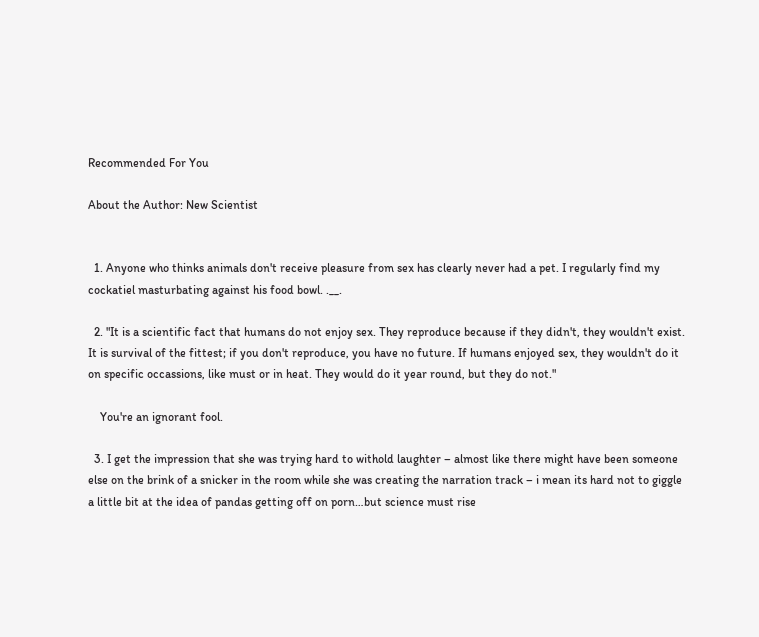Recommended For You

About the Author: New Scientist


  1. Anyone who thinks animals don't receive pleasure from sex has clearly never had a pet. I regularly find my cockatiel masturbating against his food bowl. .__.

  2. "It is a scientific fact that humans do not enjoy sex. They reproduce because if they didn't, they wouldn't exist. It is survival of the fittest; if you don't reproduce, you have no future. If humans enjoyed sex, they wouldn't do it on specific occassions, like must or in heat. They would do it year round, but they do not."

    You're an ignorant fool.

  3. I get the impression that she was trying hard to withold laughter – almost like there might have been someone else on the brink of a snicker in the room while she was creating the narration track – i mean its hard not to giggle a little bit at the idea of pandas getting off on porn…but science must rise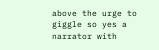above the urge to giggle so yes a narrator with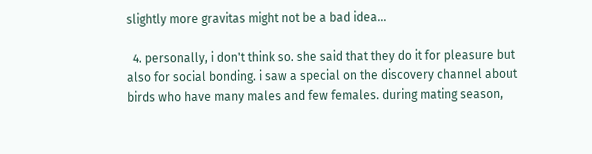slightly more gravitas might not be a bad idea…

  4. personally, i don't think so. she said that they do it for pleasure but also for social bonding. i saw a special on the discovery channel about birds who have many males and few females. during mating season,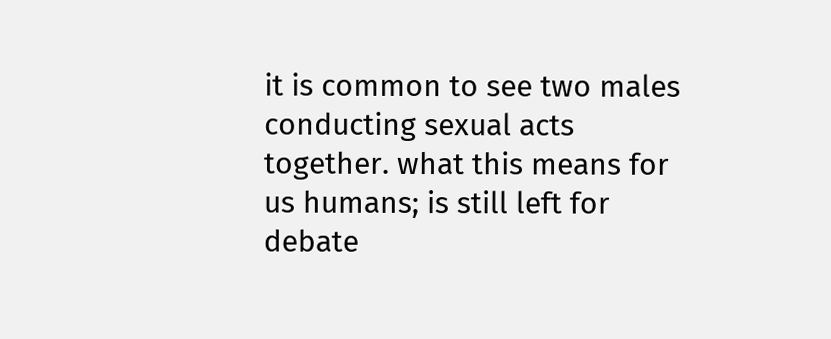it is common to see two males conducting sexual acts together. what this means for us humans; is still left for debate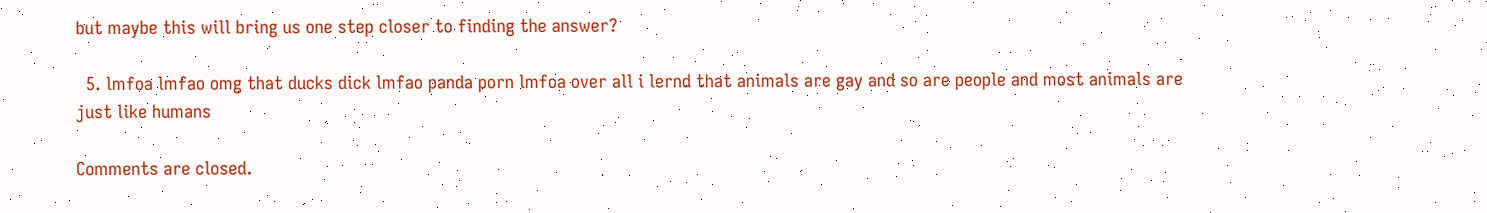but maybe this will bring us one step closer to finding the answer?

  5. lmfoa lmfao omg that ducks dick lmfao panda porn lmfoa over all i lernd that animals are gay and so are people and most animals are just like humans

Comments are closed.